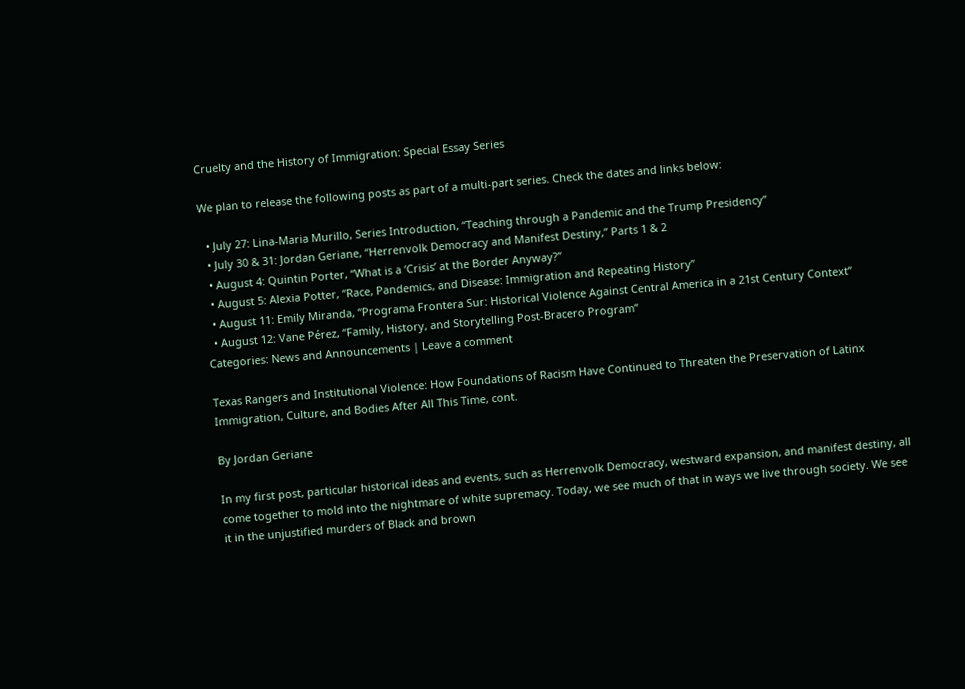Cruelty and the History of Immigration: Special Essay Series

We plan to release the following posts as part of a multi-part series. Check the dates and links below:

  • July 27: Lina-Maria Murillo, Series Introduction, “Teaching through a Pandemic and the Trump Presidency”
  • July 30 & 31: Jordan Geriane, “Herrenvolk Democracy and Manifest Destiny,” Parts 1 & 2
  • August 4: Quintin Porter, “What is a ‘Crisis’ at the Border Anyway?”
  • August 5: Alexia Potter, “Race, Pandemics, and Disease: Immigration and Repeating History”
  • August 11: Emily Miranda, “Programa Frontera Sur: Historical Violence Against Central America in a 21st Century Context”
  • August 12: Vane Pérez, “Family, History, and Storytelling Post-Bracero Program”
Categories: News and Announcements | Leave a comment

Texas Rangers and Institutional Violence: How Foundations of Racism Have Continued to Threaten the Preservation of Latinx Immigration, Culture, and Bodies After All This Time, cont.

By Jordan Geriane

In my first post, particular historical ideas and events, such as Herrenvolk Democracy, westward expansion, and manifest destiny, all come together to mold into the nightmare of white supremacy. Today, we see much of that in ways we live through society. We see it in the unjustified murders of Black and brown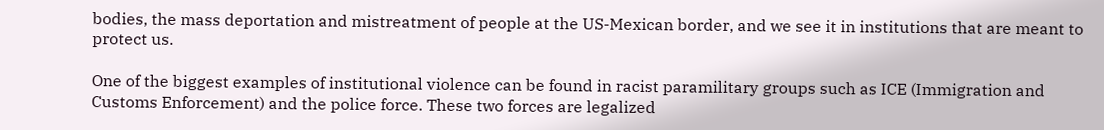bodies, the mass deportation and mistreatment of people at the US-Mexican border, and we see it in institutions that are meant to protect us.

One of the biggest examples of institutional violence can be found in racist paramilitary groups such as ICE (Immigration and Customs Enforcement) and the police force. These two forces are legalized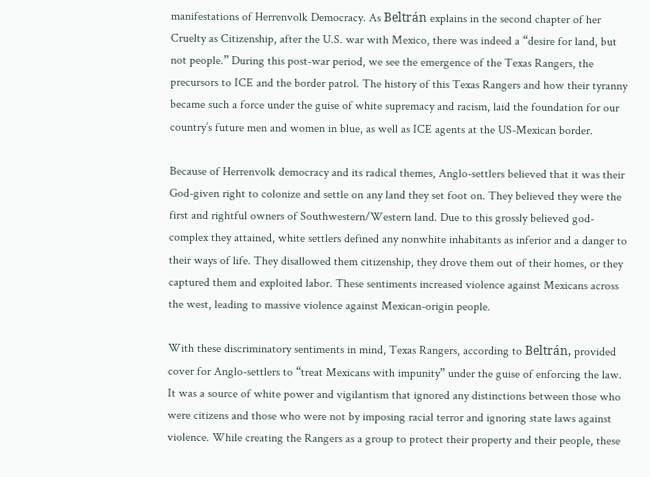manifestations of Herrenvolk Democracy. As Beltrán explains in the second chapter of her Cruelty as Citizenship, after the U.S. war with Mexico, there was indeed a “desire for land, but not people.” During this post-war period, we see the emergence of the Texas Rangers, the precursors to ICE and the border patrol. The history of this Texas Rangers and how their tyranny became such a force under the guise of white supremacy and racism, laid the foundation for our country’s future men and women in blue, as well as ICE agents at the US-Mexican border.

Because of Herrenvolk democracy and its radical themes, Anglo-settlers believed that it was their God-given right to colonize and settle on any land they set foot on. They believed they were the first and rightful owners of Southwestern/Western land. Due to this grossly believed god-complex they attained, white settlers defined any nonwhite inhabitants as inferior and a danger to their ways of life. They disallowed them citizenship, they drove them out of their homes, or they captured them and exploited labor. These sentiments increased violence against Mexicans across the west, leading to massive violence against Mexican-origin people.

With these discriminatory sentiments in mind, Texas Rangers, according to Beltrán, provided cover for Anglo-settlers to “treat Mexicans with impunity” under the guise of enforcing the law. It was a source of white power and vigilantism that ignored any distinctions between those who were citizens and those who were not by imposing racial terror and ignoring state laws against violence. While creating the Rangers as a group to protect their property and their people, these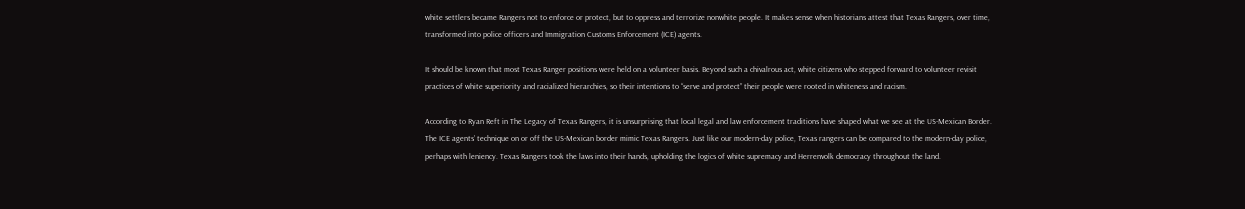white settlers became Rangers not to enforce or protect, but to oppress and terrorize nonwhite people. It makes sense when historians attest that Texas Rangers, over time, transformed into police officers and Immigration Customs Enforcement (ICE) agents.

It should be known that most Texas Ranger positions were held on a volunteer basis. Beyond such a chivalrous act, white citizens who stepped forward to volunteer revisit practices of white superiority and racialized hierarchies, so their intentions to “serve and protect” their people were rooted in whiteness and racism.

According to Ryan Reft in The Legacy of Texas Rangers, it is unsurprising that local legal and law enforcement traditions have shaped what we see at the US-Mexican Border. The ICE agents’ technique on or off the US-Mexican border mimic Texas Rangers. Just like our modern-day police, Texas rangers can be compared to the modern-day police, perhaps with leniency. Texas Rangers took the laws into their hands, upholding the logics of white supremacy and Herrenvolk democracy throughout the land.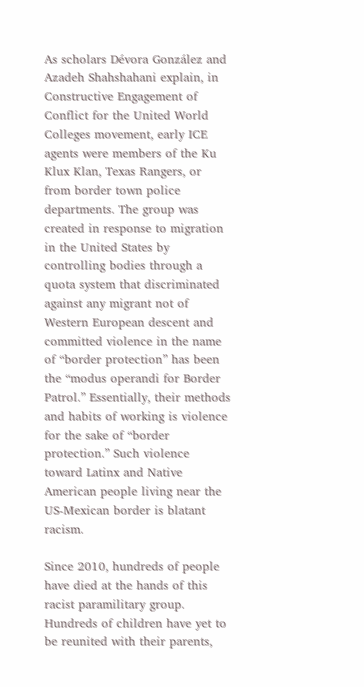As scholars Dévora González and Azadeh Shahshahani explain, in Constructive Engagement of Conflict for the United World Colleges movement, early ICE agents were members of the Ku Klux Klan, Texas Rangers, or from border town police departments. The group was created in response to migration in the United States by controlling bodies through a quota system that discriminated against any migrant not of Western European descent and committed violence in the name of “border protection” has been the “modus operandi for Border Patrol.” Essentially, their methods and habits of working is violence for the sake of “border protection.” Such violence toward Latinx and Native American people living near the US-Mexican border is blatant racism.

Since 2010, hundreds of people have died at the hands of this racist paramilitary group. Hundreds of children have yet to be reunited with their parents,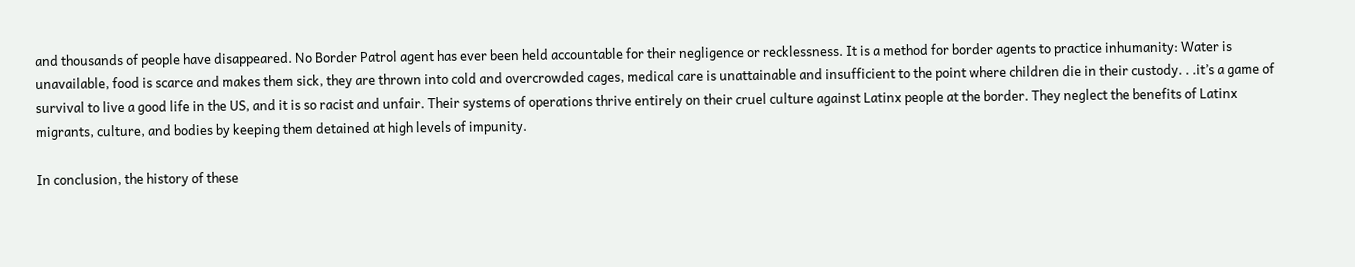and thousands of people have disappeared. No Border Patrol agent has ever been held accountable for their negligence or recklessness. It is a method for border agents to practice inhumanity: Water is unavailable, food is scarce and makes them sick, they are thrown into cold and overcrowded cages, medical care is unattainable and insufficient to the point where children die in their custody. . .it’s a game of survival to live a good life in the US, and it is so racist and unfair. Their systems of operations thrive entirely on their cruel culture against Latinx people at the border. They neglect the benefits of Latinx migrants, culture, and bodies by keeping them detained at high levels of impunity.

In conclusion, the history of these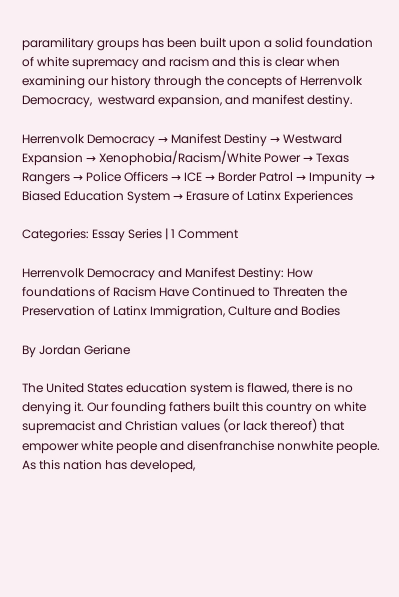paramilitary groups has been built upon a solid foundation of white supremacy and racism and this is clear when examining our history through the concepts of Herrenvolk Democracy,  westward expansion, and manifest destiny.

Herrenvolk Democracy → Manifest Destiny → Westward Expansion → Xenophobia/Racism/White Power → Texas Rangers → Police Officers → ICE → Border Patrol → Impunity → Biased Education System → Erasure of Latinx Experiences

Categories: Essay Series | 1 Comment

Herrenvolk Democracy and Manifest Destiny: How foundations of Racism Have Continued to Threaten the Preservation of Latinx Immigration, Culture and Bodies

By Jordan Geriane

The United States education system is flawed, there is no denying it. Our founding fathers built this country on white supremacist and Christian values (or lack thereof) that empower white people and disenfranchise nonwhite people. As this nation has developed,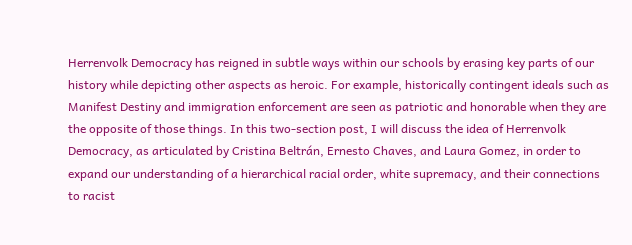Herrenvolk Democracy has reigned in subtle ways within our schools by erasing key parts of our history while depicting other aspects as heroic. For example, historically contingent ideals such as Manifest Destiny and immigration enforcement are seen as patriotic and honorable when they are the opposite of those things. In this two-section post, I will discuss the idea of Herrenvolk Democracy, as articulated by Cristina Beltrán, Ernesto Chaves, and Laura Gomez, in order to expand our understanding of a hierarchical racial order, white supremacy, and their connections to racist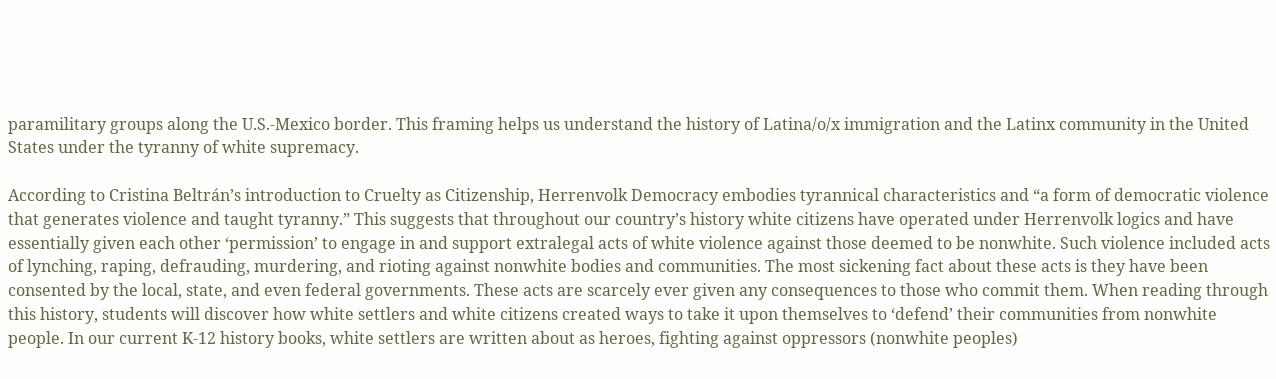paramilitary groups along the U.S.-Mexico border. This framing helps us understand the history of Latina/o/x immigration and the Latinx community in the United States under the tyranny of white supremacy.

According to Cristina Beltrán’s introduction to Cruelty as Citizenship, Herrenvolk Democracy embodies tyrannical characteristics and “a form of democratic violence that generates violence and taught tyranny.” This suggests that throughout our country’s history white citizens have operated under Herrenvolk logics and have essentially given each other ‘permission’ to engage in and support extralegal acts of white violence against those deemed to be nonwhite. Such violence included acts of lynching, raping, defrauding, murdering, and rioting against nonwhite bodies and communities. The most sickening fact about these acts is they have been consented by the local, state, and even federal governments. These acts are scarcely ever given any consequences to those who commit them. When reading through this history, students will discover how white settlers and white citizens created ways to take it upon themselves to ‘defend’ their communities from nonwhite people. In our current K-12 history books, white settlers are written about as heroes, fighting against oppressors (nonwhite peoples)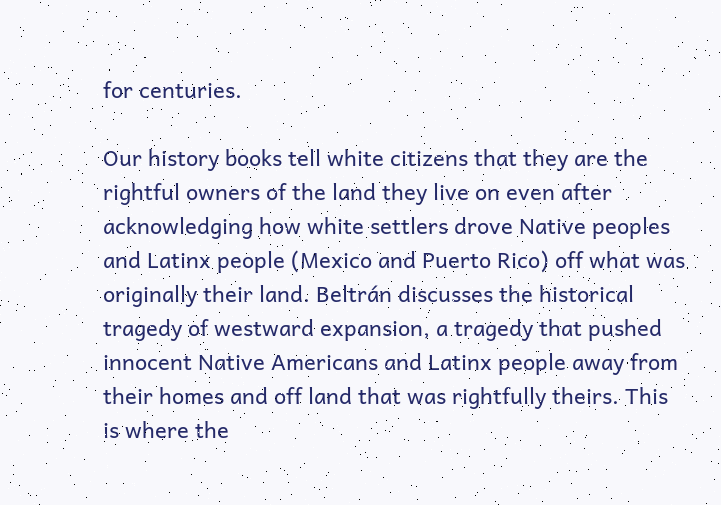for centuries.

Our history books tell white citizens that they are the rightful owners of the land they live on even after acknowledging how white settlers drove Native peoples and Latinx people (Mexico and Puerto Rico) off what was originally their land. Beltrán discusses the historical tragedy of westward expansion, a tragedy that pushed innocent Native Americans and Latinx people away from their homes and off land that was rightfully theirs. This is where the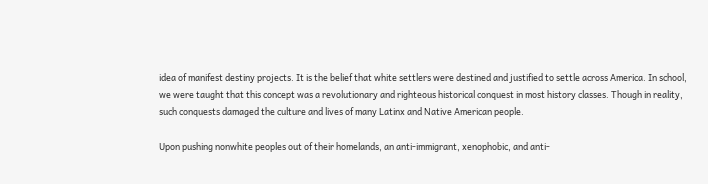idea of manifest destiny projects. It is the belief that white settlers were destined and justified to settle across America. In school, we were taught that this concept was a revolutionary and righteous historical conquest in most history classes. Though in reality, such conquests damaged the culture and lives of many Latinx and Native American people.

Upon pushing nonwhite peoples out of their homelands, an anti-immigrant, xenophobic, and anti-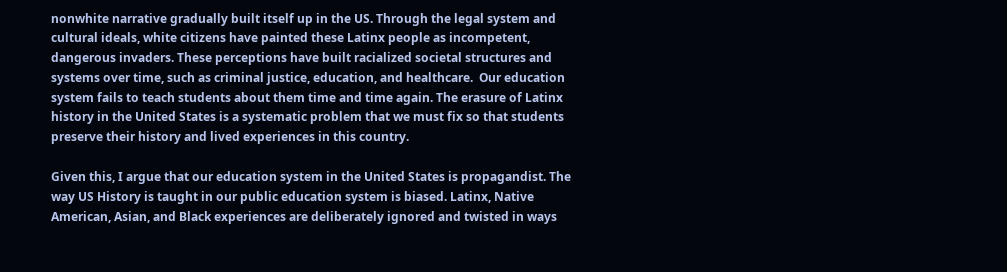nonwhite narrative gradually built itself up in the US. Through the legal system and cultural ideals, white citizens have painted these Latinx people as incompetent, dangerous invaders. These perceptions have built racialized societal structures and systems over time, such as criminal justice, education, and healthcare.  Our education system fails to teach students about them time and time again. The erasure of Latinx history in the United States is a systematic problem that we must fix so that students preserve their history and lived experiences in this country.

Given this, I argue that our education system in the United States is propagandist. The way US History is taught in our public education system is biased. Latinx, Native American, Asian, and Black experiences are deliberately ignored and twisted in ways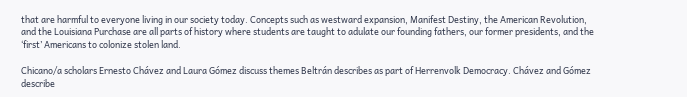that are harmful to everyone living in our society today. Concepts such as westward expansion, Manifest Destiny, the American Revolution, and the Louisiana Purchase are all parts of history where students are taught to adulate our founding fathers, our former presidents, and the ‘first’ Americans to colonize stolen land.

Chicano/a scholars Ernesto Chávez and Laura Gómez discuss themes Beltrán describes as part of Herrenvolk Democracy. Chávez and Gómez describe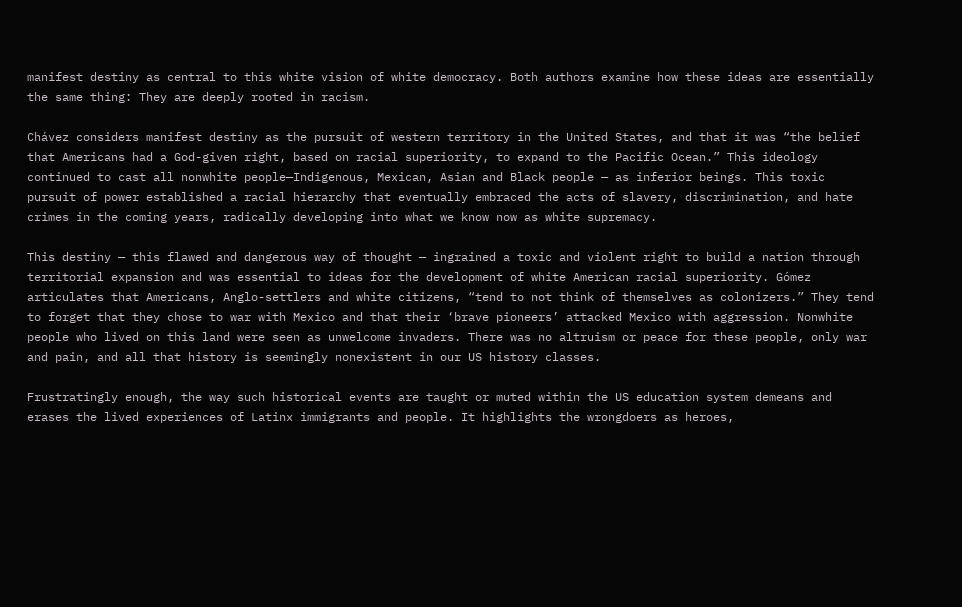manifest destiny as central to this white vision of white democracy. Both authors examine how these ideas are essentially the same thing: They are deeply rooted in racism.

Chávez considers manifest destiny as the pursuit of western territory in the United States, and that it was “the belief that Americans had a God-given right, based on racial superiority, to expand to the Pacific Ocean.” This ideology continued to cast all nonwhite people—Indigenous, Mexican, Asian and Black people — as inferior beings. This toxic pursuit of power established a racial hierarchy that eventually embraced the acts of slavery, discrimination, and hate crimes in the coming years, radically developing into what we know now as white supremacy.

This destiny — this flawed and dangerous way of thought — ingrained a toxic and violent right to build a nation through territorial expansion and was essential to ideas for the development of white American racial superiority. Gómez articulates that Americans, Anglo-settlers and white citizens, “tend to not think of themselves as colonizers.” They tend to forget that they chose to war with Mexico and that their ‘brave pioneers’ attacked Mexico with aggression. Nonwhite people who lived on this land were seen as unwelcome invaders. There was no altruism or peace for these people, only war and pain, and all that history is seemingly nonexistent in our US history classes.

Frustratingly enough, the way such historical events are taught or muted within the US education system demeans and erases the lived experiences of Latinx immigrants and people. It highlights the wrongdoers as heroes,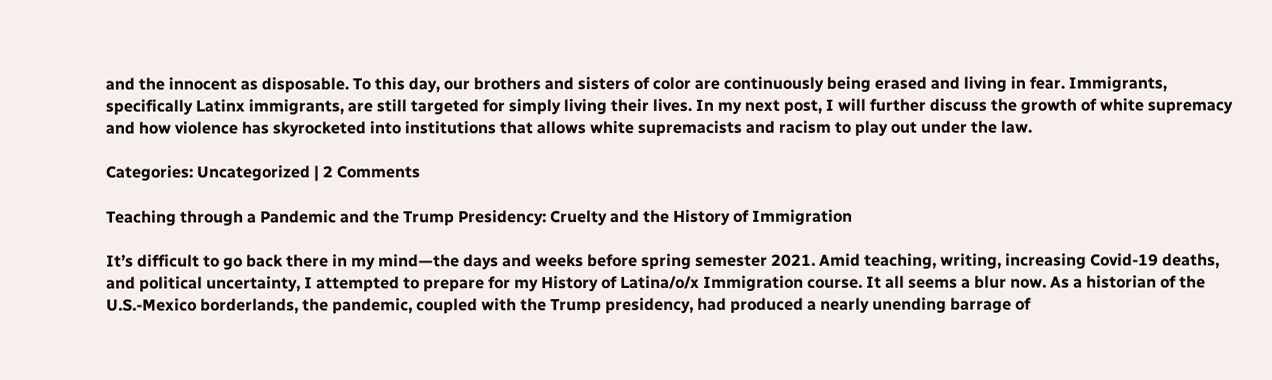and the innocent as disposable. To this day, our brothers and sisters of color are continuously being erased and living in fear. Immigrants, specifically Latinx immigrants, are still targeted for simply living their lives. In my next post, I will further discuss the growth of white supremacy and how violence has skyrocketed into institutions that allows white supremacists and racism to play out under the law.

Categories: Uncategorized | 2 Comments

Teaching through a Pandemic and the Trump Presidency: Cruelty and the History of Immigration

It’s difficult to go back there in my mind—the days and weeks before spring semester 2021. Amid teaching, writing, increasing Covid-19 deaths, and political uncertainty, I attempted to prepare for my History of Latina/o/x Immigration course. It all seems a blur now. As a historian of the U.S.-Mexico borderlands, the pandemic, coupled with the Trump presidency, had produced a nearly unending barrage of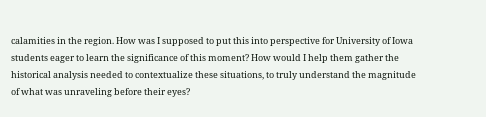calamities in the region. How was I supposed to put this into perspective for University of Iowa students eager to learn the significance of this moment? How would I help them gather the historical analysis needed to contextualize these situations, to truly understand the magnitude of what was unraveling before their eyes?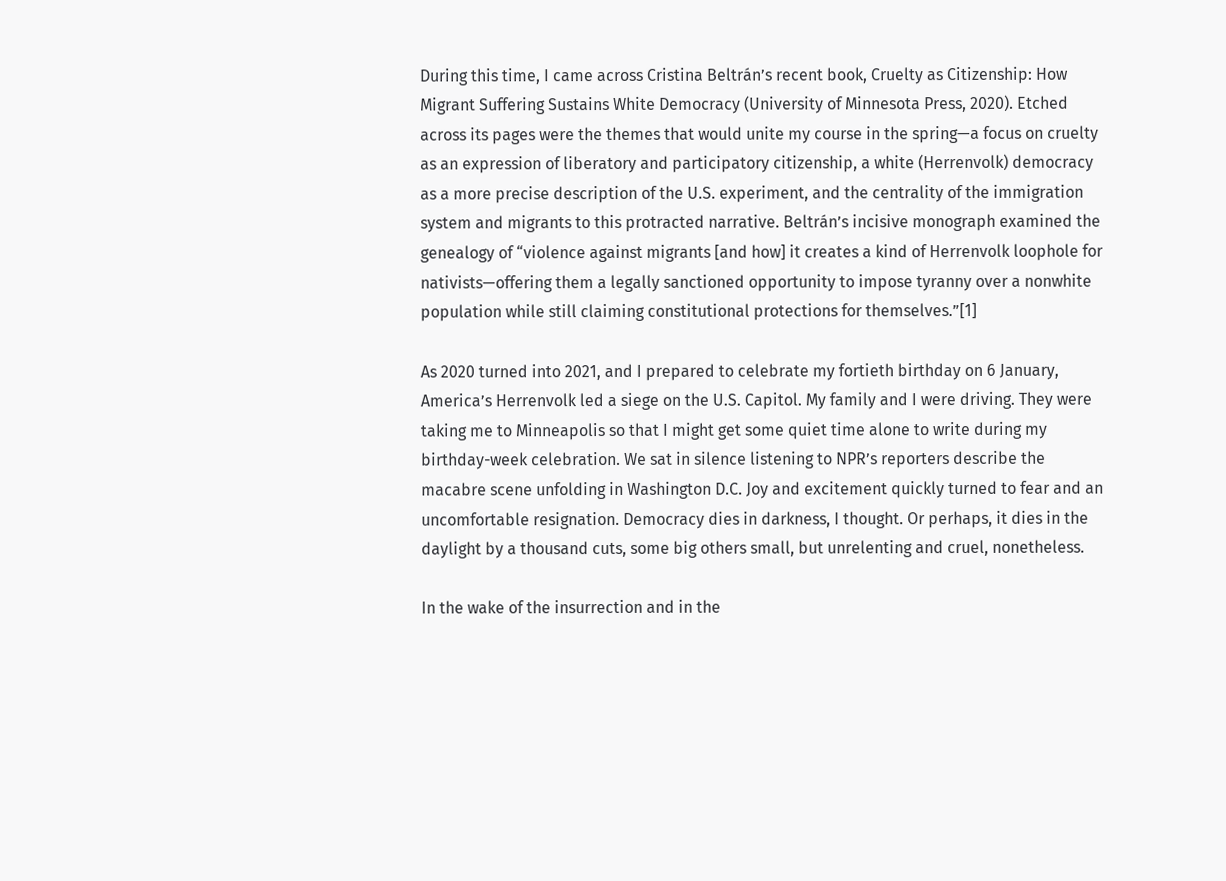During this time, I came across Cristina Beltrán’s recent book, Cruelty as Citizenship: How Migrant Suffering Sustains White Democracy (University of Minnesota Press, 2020). Etched across its pages were the themes that would unite my course in the spring—a focus on cruelty as an expression of liberatory and participatory citizenship, a white (Herrenvolk) democracy as a more precise description of the U.S. experiment, and the centrality of the immigration system and migrants to this protracted narrative. Beltrán’s incisive monograph examined the genealogy of “violence against migrants [and how] it creates a kind of Herrenvolk loophole for nativists—offering them a legally sanctioned opportunity to impose tyranny over a nonwhite population while still claiming constitutional protections for themselves.”[1]

As 2020 turned into 2021, and I prepared to celebrate my fortieth birthday on 6 January, America’s Herrenvolk led a siege on the U.S. Capitol. My family and I were driving. They were taking me to Minneapolis so that I might get some quiet time alone to write during my birthday-week celebration. We sat in silence listening to NPR’s reporters describe the macabre scene unfolding in Washington D.C. Joy and excitement quickly turned to fear and an uncomfortable resignation. Democracy dies in darkness, I thought. Or perhaps, it dies in the daylight by a thousand cuts, some big others small, but unrelenting and cruel, nonetheless.

In the wake of the insurrection and in the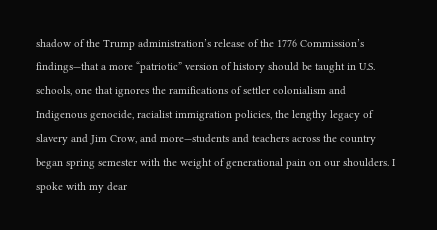shadow of the Trump administration’s release of the 1776 Commission’s findings—that a more “patriotic” version of history should be taught in U.S. schools, one that ignores the ramifications of settler colonialism and Indigenous genocide, racialist immigration policies, the lengthy legacy of slavery and Jim Crow, and more—students and teachers across the country began spring semester with the weight of generational pain on our shoulders. I spoke with my dear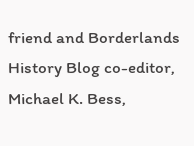friend and Borderlands History Blog co-editor, Michael K. Bess,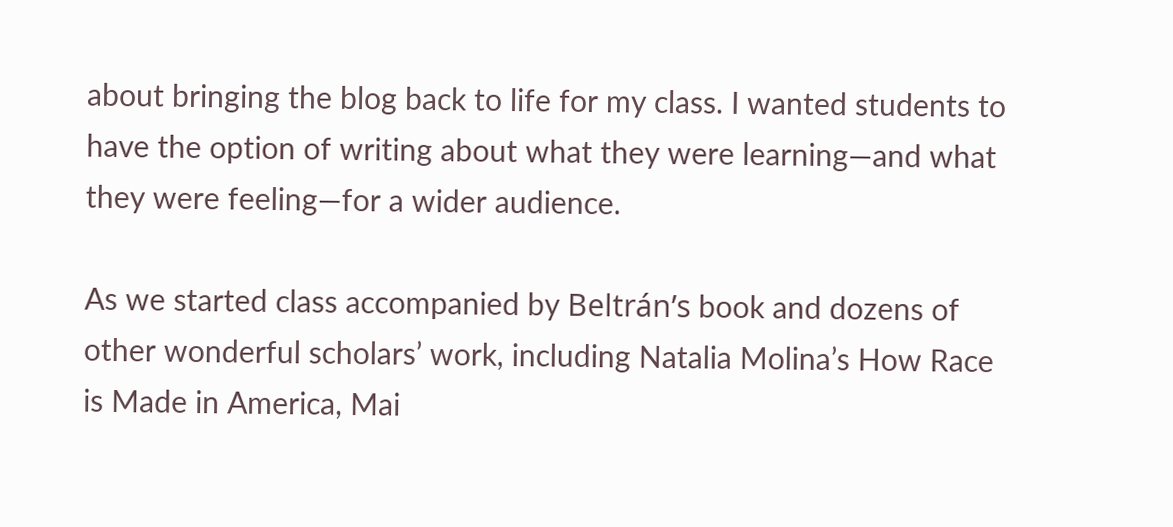about bringing the blog back to life for my class. I wanted students to have the option of writing about what they were learning—and what they were feeling—for a wider audience.

As we started class accompanied by Beltrán’s book and dozens of other wonderful scholars’ work, including Natalia Molina’s How Race is Made in America, Mai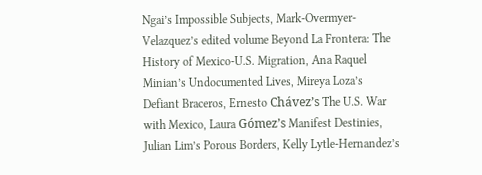Ngai’s Impossible Subjects, Mark-Overmyer-Velazquez’s edited volume Beyond La Frontera: The History of Mexico-U.S. Migration, Ana Raquel Minian’s Undocumented Lives, Mireya Loza’s Defiant Braceros, Ernesto Chávez’s The U.S. War with Mexico, Laura Gómez’s Manifest Destinies, Julian Lim’s Porous Borders, Kelly Lytle-Hernandez’s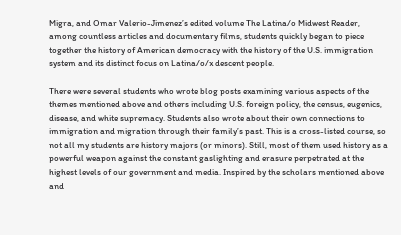Migra, and Omar Valerio-Jimenez’s edited volume The Latina/o Midwest Reader, among countless articles and documentary films, students quickly began to piece together the history of American democracy with the history of the U.S. immigration system and its distinct focus on Latina/o/x descent people.

There were several students who wrote blog posts examining various aspects of the themes mentioned above and others including U.S. foreign policy, the census, eugenics, disease, and white supremacy. Students also wrote about their own connections to immigration and migration through their family’s past. This is a cross-listed course, so not all my students are history majors (or minors). Still, most of them used history as a powerful weapon against the constant gaslighting and erasure perpetrated at the highest levels of our government and media. Inspired by the scholars mentioned above and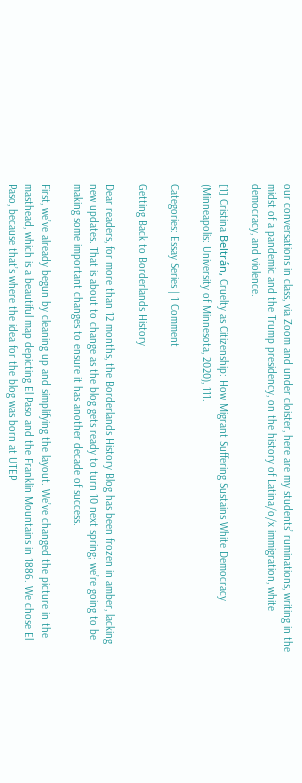our conversations in class, via Zoom and under cloister, here are my students’ ruminations, writing in the midst of a pandemic and the Trump presidency, on the history of Latina/o/x immigration, white democracy, and violence.

[1] Cristina Beltrán, Cruelty as Citizenship: How Migrant Suffering Sustains White Democracy (Minneapolis: University of Minnesota, 2020), 111.

Categories: Essay Series | 1 Comment

Getting Back to Borderlands History

Dear readers, for more than 12 months, the Borderlands History Blog has been frozen in amber, lacking new updates. That is about to change as the blog gets ready to turn 10 next spring; we’re going to be making some important changes to ensure it has another decade of success.

First, we’ve already begun by cleaning up and simplifying the layout. We’ve changed the picture in the masthead, which is a beautiful map depicting El Paso and the Franklin Mountains in 1886. We chose El Paso, because that’s where the idea for the blog was born at UTEP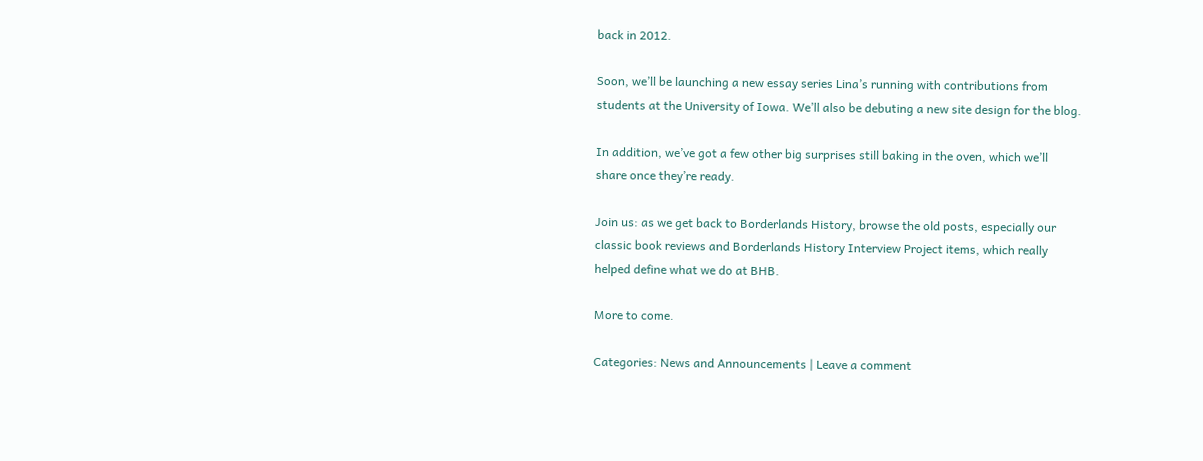back in 2012.

Soon, we’ll be launching a new essay series Lina’s running with contributions from students at the University of Iowa. We’ll also be debuting a new site design for the blog.

In addition, we’ve got a few other big surprises still baking in the oven, which we’ll share once they’re ready.

Join us: as we get back to Borderlands History, browse the old posts, especially our classic book reviews and Borderlands History Interview Project items, which really helped define what we do at BHB.

More to come.

Categories: News and Announcements | Leave a comment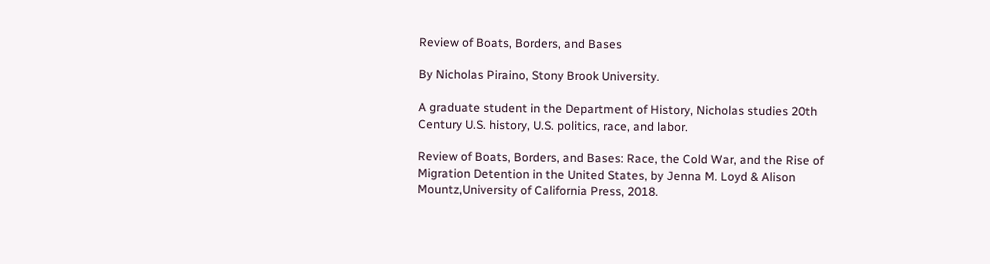Review of Boats, Borders, and Bases

By Nicholas Piraino, Stony Brook University.

A graduate student in the Department of History, Nicholas studies 20th Century U.S. history, U.S. politics, race, and labor.

Review of Boats, Borders, and Bases: Race, the Cold War, and the Rise of Migration Detention in the United States, by Jenna M. Loyd & Alison Mountz,University of California Press, 2018.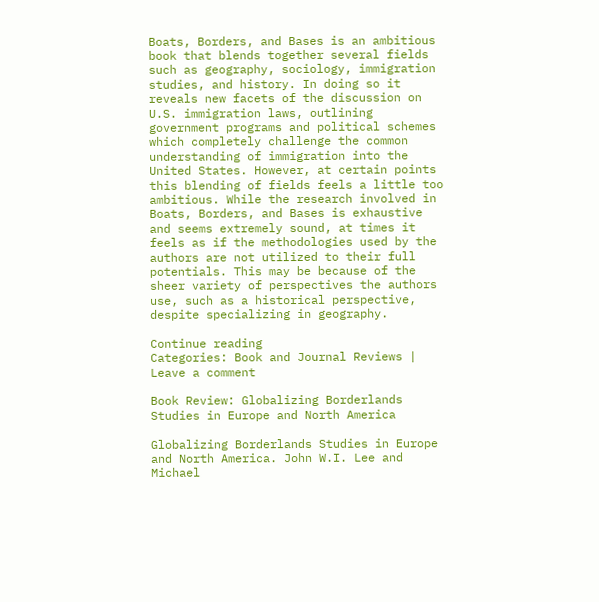Boats, Borders, and Bases is an ambitious book that blends together several fields such as geography, sociology, immigration studies, and history. In doing so it reveals new facets of the discussion on U.S. immigration laws, outlining government programs and political schemes which completely challenge the common understanding of immigration into the United States. However, at certain points this blending of fields feels a little too ambitious. While the research involved in Boats, Borders, and Bases is exhaustive and seems extremely sound, at times it feels as if the methodologies used by the authors are not utilized to their full potentials. This may be because of the sheer variety of perspectives the authors use, such as a historical perspective, despite specializing in geography.

Continue reading
Categories: Book and Journal Reviews | Leave a comment

Book Review: Globalizing Borderlands Studies in Europe and North America

Globalizing Borderlands Studies in Europe and North America. John W.I. Lee and Michael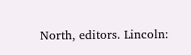North, editors. Lincoln: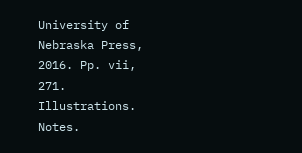University of Nebraska Press, 2016. Pp. vii, 271. Illustrations. Notes.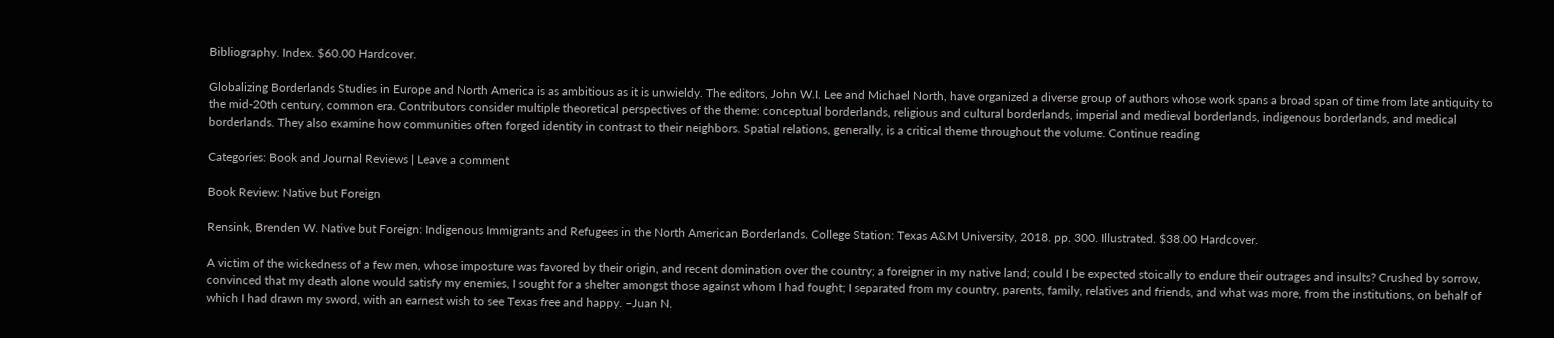Bibliography. Index. $60.00 Hardcover.

Globalizing Borderlands Studies in Europe and North America is as ambitious as it is unwieldy. The editors, John W.I. Lee and Michael North, have organized a diverse group of authors whose work spans a broad span of time from late antiquity to the mid-20th century, common era. Contributors consider multiple theoretical perspectives of the theme: conceptual borderlands, religious and cultural borderlands, imperial and medieval borderlands, indigenous borderlands, and medical borderlands. They also examine how communities often forged identity in contrast to their neighbors. Spatial relations, generally, is a critical theme throughout the volume. Continue reading

Categories: Book and Journal Reviews | Leave a comment

Book Review: Native but Foreign

Rensink, Brenden W. Native but Foreign: Indigenous Immigrants and Refugees in the North American Borderlands. College Station: Texas A&M University, 2018. pp. 300. Illustrated. $38.00 Hardcover.

A victim of the wickedness of a few men, whose imposture was favored by their origin, and recent domination over the country; a foreigner in my native land; could I be expected stoically to endure their outrages and insults? Crushed by sorrow, convinced that my death alone would satisfy my enemies, I sought for a shelter amongst those against whom I had fought; I separated from my country, parents, family, relatives and friends, and what was more, from the institutions, on behalf of which I had drawn my sword, with an earnest wish to see Texas free and happy. –Juan N.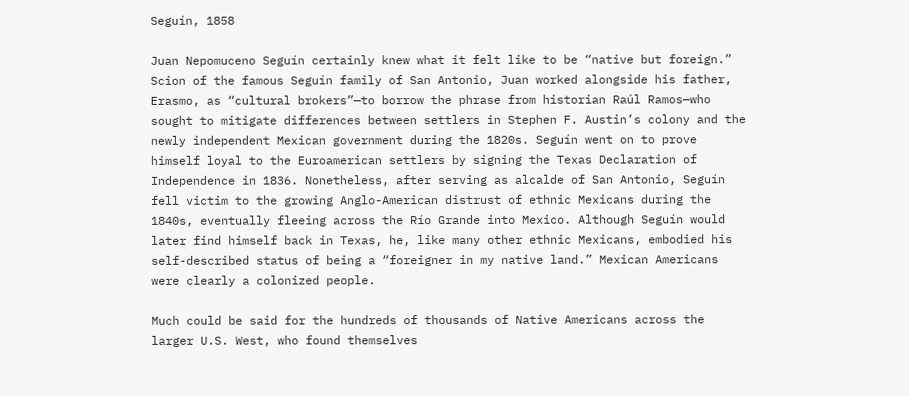Seguín, 1858

Juan Nepomuceno Seguín certainly knew what it felt like to be “native but foreign.” Scion of the famous Seguín family of San Antonio, Juan worked alongside his father, Erasmo, as “cultural brokers”—to borrow the phrase from historian Raúl Ramos—who sought to mitigate differences between settlers in Stephen F. Austin’s colony and the newly independent Mexican government during the 1820s. Seguín went on to prove himself loyal to the Euroamerican settlers by signing the Texas Declaration of Independence in 1836. Nonetheless, after serving as alcalde of San Antonio, Seguín fell victim to the growing Anglo-American distrust of ethnic Mexicans during the 1840s, eventually fleeing across the Río Grande into Mexico. Although Seguín would later find himself back in Texas, he, like many other ethnic Mexicans, embodied his self-described status of being a “foreigner in my native land.” Mexican Americans were clearly a colonized people.

Much could be said for the hundreds of thousands of Native Americans across the larger U.S. West, who found themselves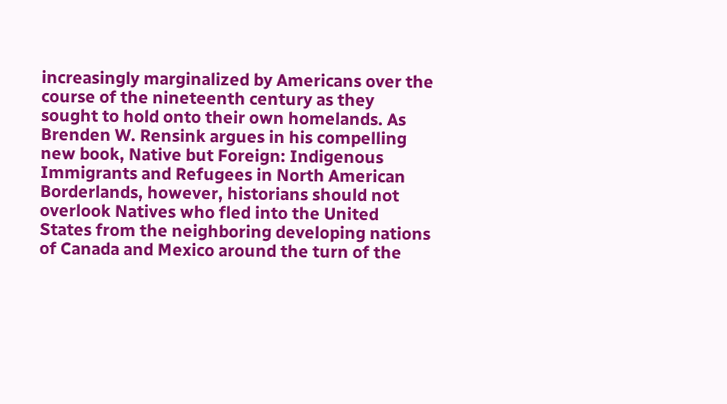increasingly marginalized by Americans over the course of the nineteenth century as they sought to hold onto their own homelands. As Brenden W. Rensink argues in his compelling new book, Native but Foreign: Indigenous Immigrants and Refugees in North American Borderlands, however, historians should not overlook Natives who fled into the United States from the neighboring developing nations of Canada and Mexico around the turn of the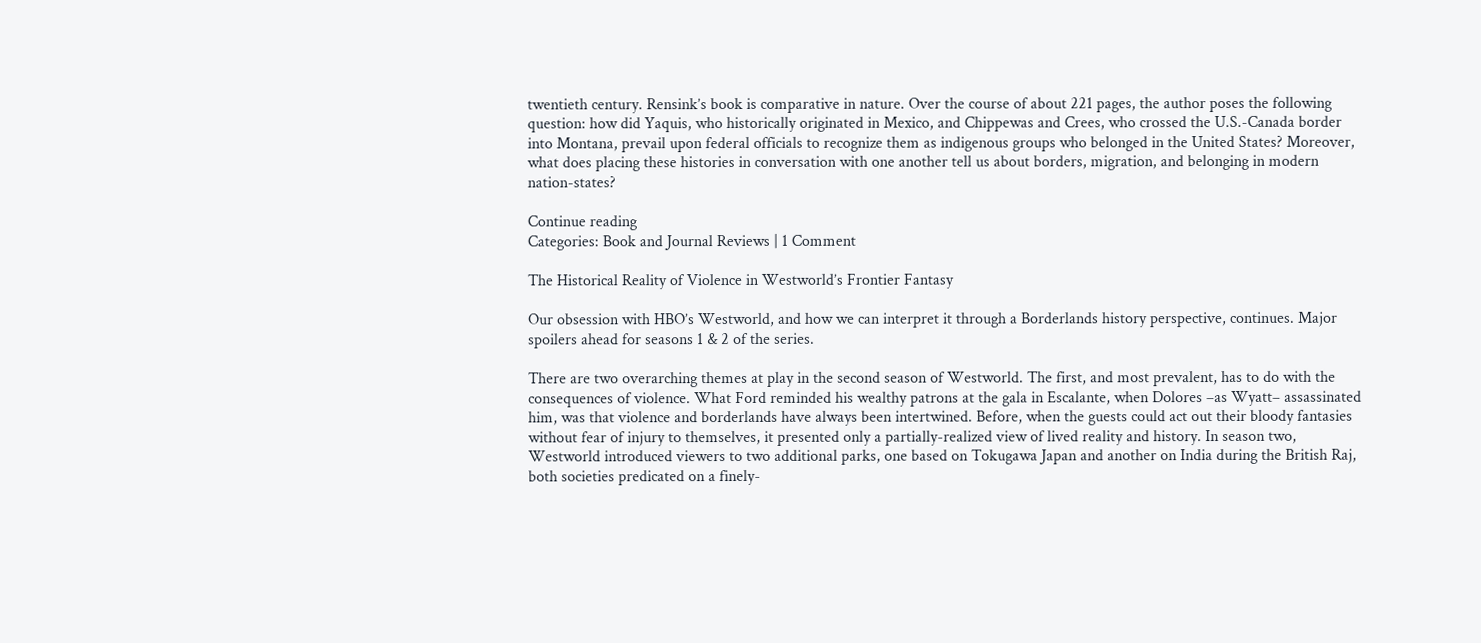twentieth century. Rensink’s book is comparative in nature. Over the course of about 221 pages, the author poses the following question: how did Yaquis, who historically originated in Mexico, and Chippewas and Crees, who crossed the U.S.-Canada border into Montana, prevail upon federal officials to recognize them as indigenous groups who belonged in the United States? Moreover, what does placing these histories in conversation with one another tell us about borders, migration, and belonging in modern nation-states?

Continue reading
Categories: Book and Journal Reviews | 1 Comment

The Historical Reality of Violence in Westworld’s Frontier Fantasy

Our obsession with HBO’s Westworld, and how we can interpret it through a Borderlands history perspective, continues. Major spoilers ahead for seasons 1 & 2 of the series.

There are two overarching themes at play in the second season of Westworld. The first, and most prevalent, has to do with the consequences of violence. What Ford reminded his wealthy patrons at the gala in Escalante, when Dolores –as Wyatt– assassinated him, was that violence and borderlands have always been intertwined. Before, when the guests could act out their bloody fantasies without fear of injury to themselves, it presented only a partially-realized view of lived reality and history. In season two, Westworld introduced viewers to two additional parks, one based on Tokugawa Japan and another on India during the British Raj, both societies predicated on a finely-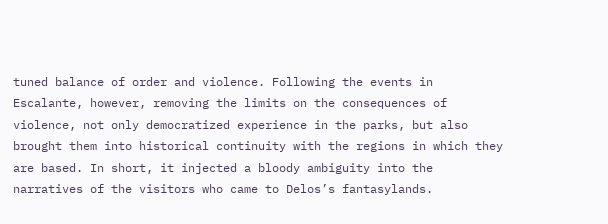tuned balance of order and violence. Following the events in Escalante, however, removing the limits on the consequences of violence, not only democratized experience in the parks, but also brought them into historical continuity with the regions in which they are based. In short, it injected a bloody ambiguity into the narratives of the visitors who came to Delos’s fantasylands.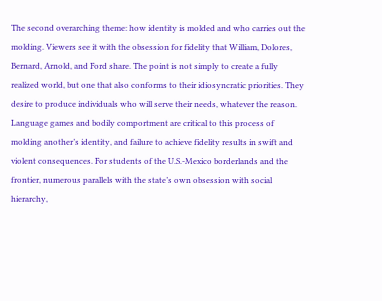The second overarching theme: how identity is molded and who carries out the molding. Viewers see it with the obsession for fidelity that William, Dolores, Bernard, Arnold, and Ford share. The point is not simply to create a fully realized world, but one that also conforms to their idiosyncratic priorities. They desire to produce individuals who will serve their needs, whatever the reason. Language games and bodily comportment are critical to this process of molding another’s identity, and failure to achieve fidelity results in swift and violent consequences. For students of the U.S.-Mexico borderlands and the frontier, numerous parallels with the state’s own obsession with social hierarchy,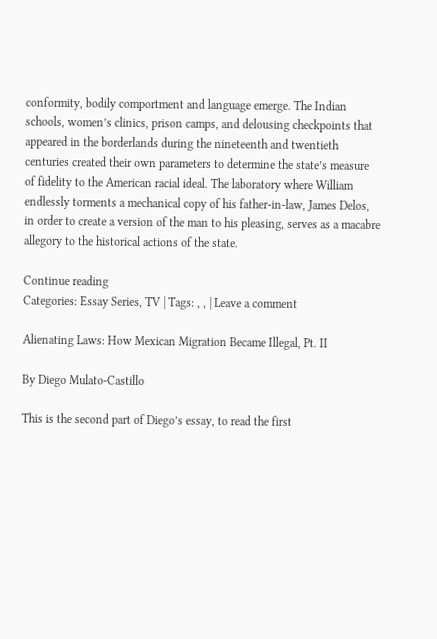conformity, bodily comportment and language emerge. The Indian schools, women’s clinics, prison camps, and delousing checkpoints that appeared in the borderlands during the nineteenth and twentieth centuries created their own parameters to determine the state’s measure of fidelity to the American racial ideal. The laboratory where William endlessly torments a mechanical copy of his father-in-law, James Delos, in order to create a version of the man to his pleasing, serves as a macabre allegory to the historical actions of the state.

Continue reading
Categories: Essay Series, TV | Tags: , , | Leave a comment

Alienating Laws: How Mexican Migration Became Illegal, Pt. II

By Diego Mulato-Castillo

This is the second part of Diego’s essay, to read the first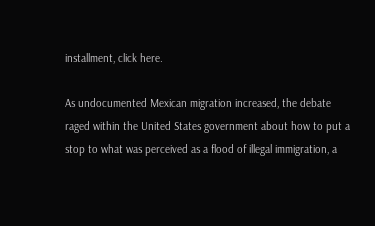installment, click here.

As undocumented Mexican migration increased, the debate raged within the United States government about how to put a stop to what was perceived as a flood of illegal immigration, a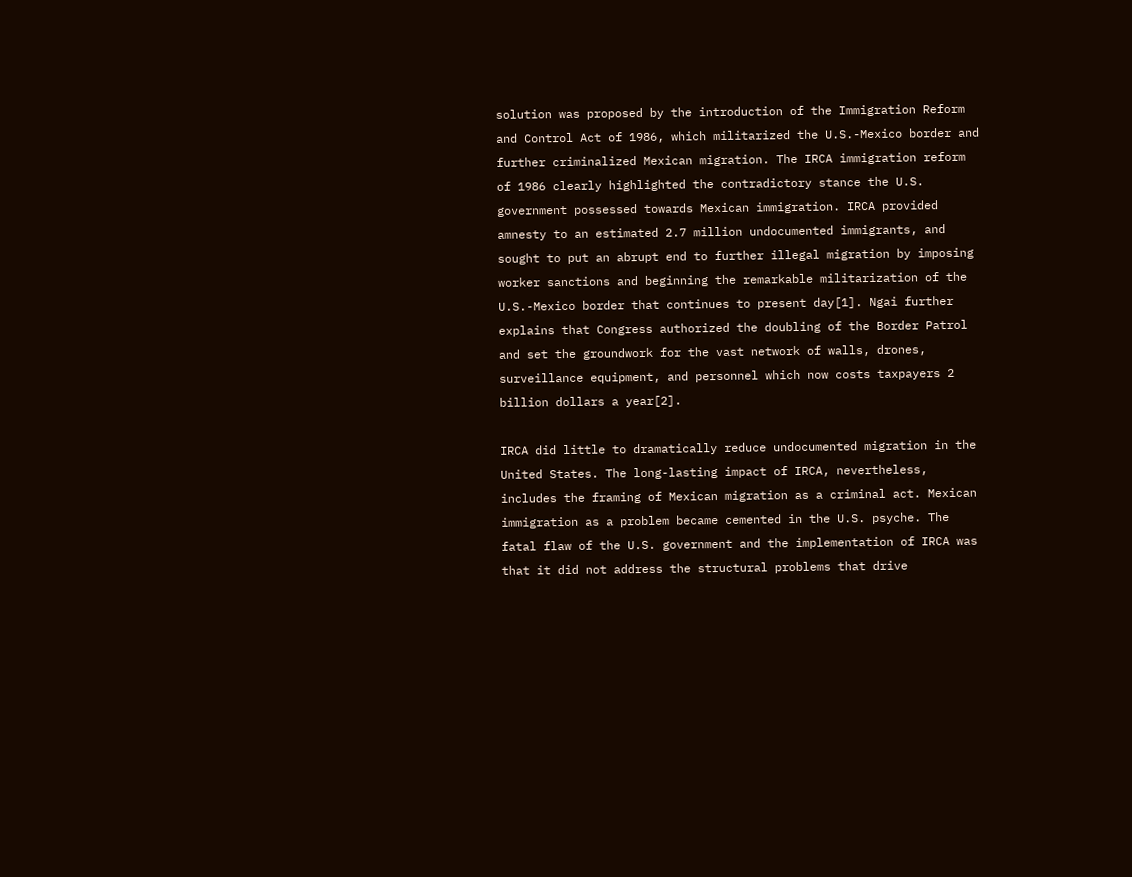solution was proposed by the introduction of the Immigration Reform and Control Act of 1986, which militarized the U.S.-Mexico border and further criminalized Mexican migration. The IRCA immigration reform of 1986 clearly highlighted the contradictory stance the U.S. government possessed towards Mexican immigration. IRCA provided amnesty to an estimated 2.7 million undocumented immigrants, and sought to put an abrupt end to further illegal migration by imposing worker sanctions and beginning the remarkable militarization of the U.S.-Mexico border that continues to present day[1]. Ngai further explains that Congress authorized the doubling of the Border Patrol and set the groundwork for the vast network of walls, drones, surveillance equipment, and personnel which now costs taxpayers 2 billion dollars a year[2].

IRCA did little to dramatically reduce undocumented migration in the United States. The long-lasting impact of IRCA, nevertheless, includes the framing of Mexican migration as a criminal act. Mexican immigration as a problem became cemented in the U.S. psyche. The fatal flaw of the U.S. government and the implementation of IRCA was that it did not address the structural problems that drive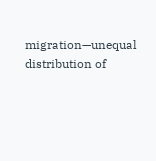migration—unequal distribution of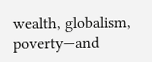wealth, globalism, poverty—and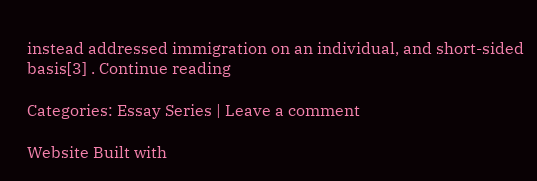instead addressed immigration on an individual, and short-sided basis[3] . Continue reading

Categories: Essay Series | Leave a comment

Website Built with